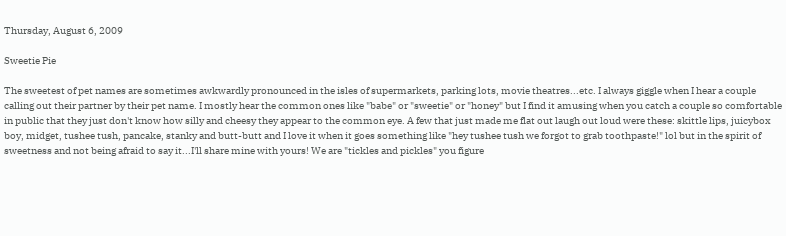Thursday, August 6, 2009

Sweetie Pie

The sweetest of pet names are sometimes awkwardly pronounced in the isles of supermarkets, parking lots, movie theatres...etc. I always giggle when I hear a couple calling out their partner by their pet name. I mostly hear the common ones like "babe" or "sweetie" or "honey" but I find it amusing when you catch a couple so comfortable in public that they just don't know how silly and cheesy they appear to the common eye. A few that just made me flat out laugh out loud were these: skittle lips, juicybox boy, midget, tushee tush, pancake, stanky and butt-butt and I love it when it goes something like "hey tushee tush we forgot to grab toothpaste!" lol but in the spirit of sweetness and not being afraid to say it...I'll share mine with yours! We are "tickles and pickles" you figure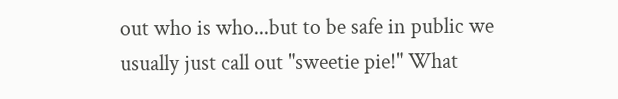out who is who...but to be safe in public we usually just call out "sweetie pie!" What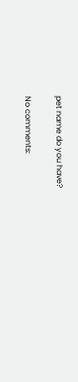pet name do you have?

No comments: